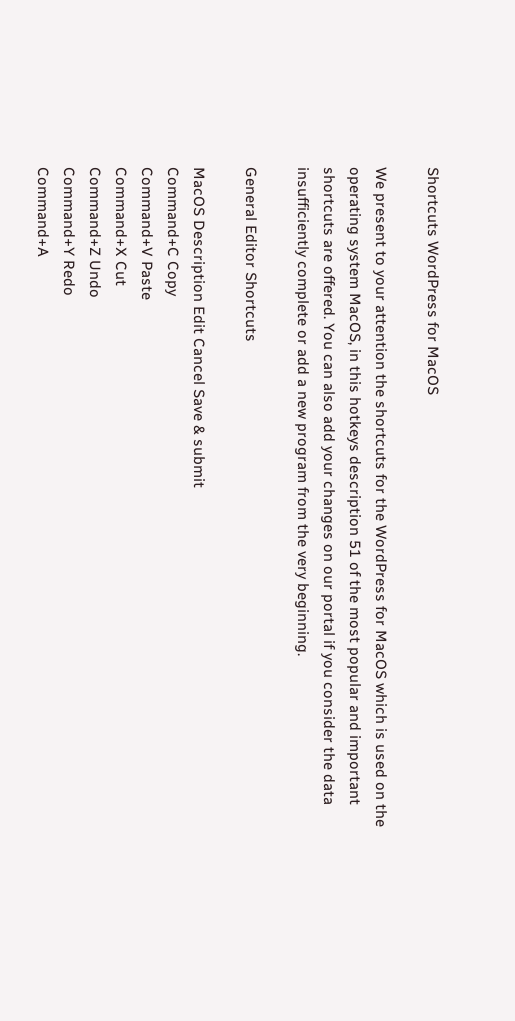Shortcuts WordPress for MacOS

We present to your attention the shortcuts for the WordPress for MacOS which is used on the operating system MacOS, in this hotkeys description 51 of the most popular and important shortcuts are offered. You can also add your changes on our portal if you consider the data insufficiently complete or add a new program from the very beginning.

General Editor Shortcuts

MacOS Description Edit Cancel Save & submit
Command+C Copy
Command+V Paste
Command+X Cut
Command+Z Undo
Command+Y Redo
Command+A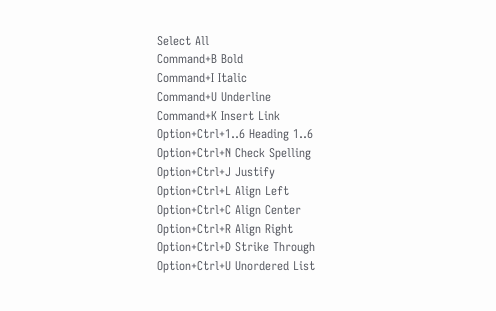Select All
Command+B Bold
Command+I Italic
Command+U Underline
Command+K Insert Link
Option+Ctrl+1..6 Heading 1..6
Option+Ctrl+N Check Spelling
Option+Ctrl+J Justify
Option+Ctrl+L Align Left
Option+Ctrl+C Align Center
Option+Ctrl+R Align Right
Option+Ctrl+D Strike Through
Option+Ctrl+U Unordered List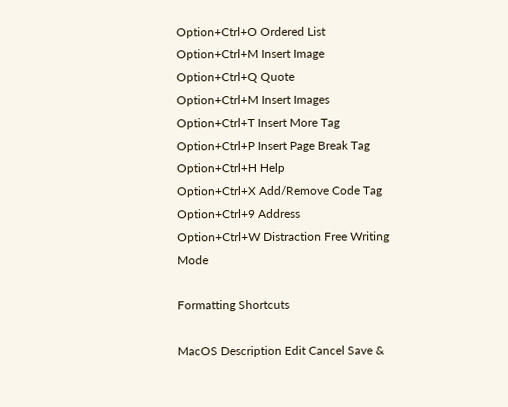Option+Ctrl+O Ordered List
Option+Ctrl+M Insert Image
Option+Ctrl+Q Quote
Option+Ctrl+M Insert Images
Option+Ctrl+T Insert More Tag
Option+Ctrl+P Insert Page Break Tag
Option+Ctrl+H Help
Option+Ctrl+X Add/Remove Code Tag
Option+Ctrl+9 Address
Option+Ctrl+W Distraction Free Writing Mode

Formatting Shortcuts

MacOS Description Edit Cancel Save &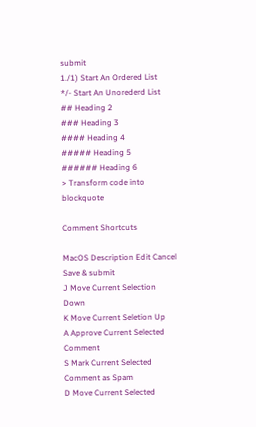submit
1./1) Start An Ordered List
*/- Start An Unorederd List
## Heading 2
### Heading 3
#### Heading 4
##### Heading 5
###### Heading 6
> Transform code into blockquote

Comment Shortcuts

MacOS Description Edit Cancel Save & submit
J Move Current Selection Down
K Move Current Seletion Up
A Approve Current Selected Comment
S Mark Current Selected Comment as Spam
D Move Current Selected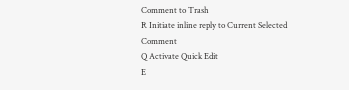Comment to Trash
R Initiate inline reply to Current Selected Comment
Q Activate Quick Edit
E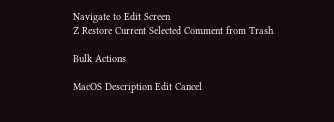Navigate to Edit Screen
Z Restore Current Selected Comment from Trash

Bulk Actions

MacOS Description Edit Cancel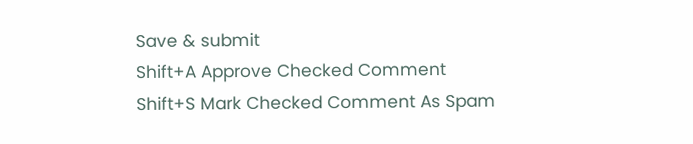Save & submit
Shift+A Approve Checked Comment
Shift+S Mark Checked Comment As Spam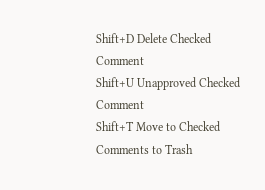Shift+D Delete Checked Comment
Shift+U Unapproved Checked Comment
Shift+T Move to Checked Comments to Trash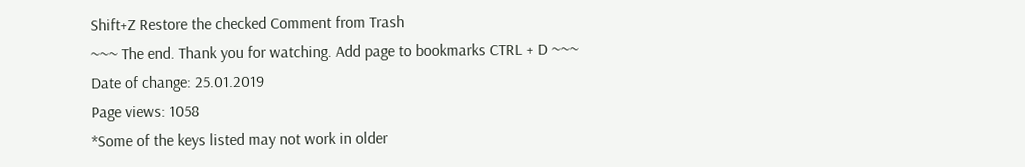Shift+Z Restore the checked Comment from Trash
~~~ The end. Thank you for watching. Add page to bookmarks CTRL + D ~~~
Date of change: 25.01.2019
Page views: 1058
*Some of the keys listed may not work in older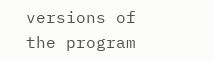versions of the program